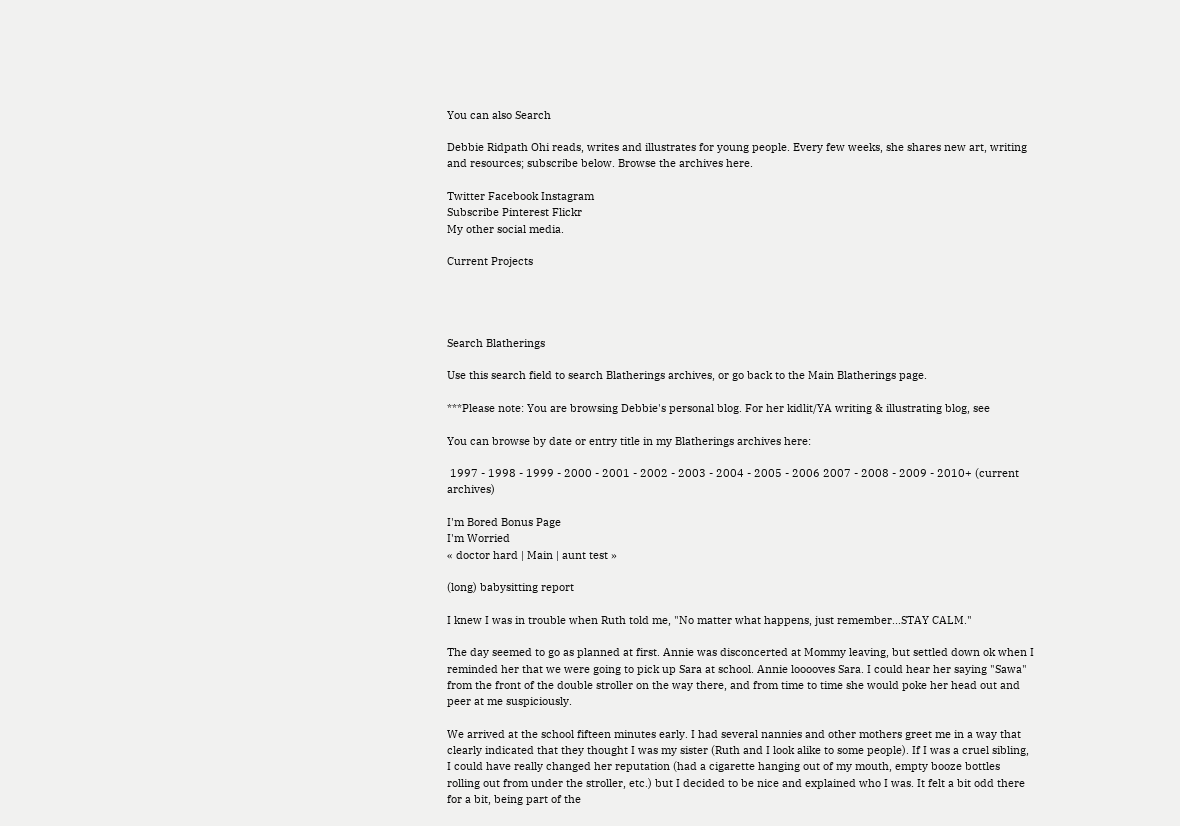You can also Search

Debbie Ridpath Ohi reads, writes and illustrates for young people. Every few weeks, she shares new art, writing and resources; subscribe below. Browse the archives here.

Twitter Facebook Instagram
Subscribe Pinterest Flickr
My other social media.

Current Projects




Search Blatherings

Use this search field to search Blatherings archives, or go back to the Main Blatherings page.

***Please note: You are browsing Debbie's personal blog. For her kidlit/YA writing & illustrating blog, see

You can browse by date or entry title in my Blatherings archives here:

 1997 - 1998 - 1999 - 2000 - 2001 - 2002 - 2003 - 2004 - 2005 - 2006 2007 - 2008 - 2009 - 2010+ (current archives)

I'm Bored Bonus Page
I'm Worried
« doctor hard | Main | aunt test »

(long) babysitting report

I knew I was in trouble when Ruth told me, "No matter what happens, just remember...STAY CALM."

The day seemed to go as planned at first. Annie was disconcerted at Mommy leaving, but settled down ok when I reminded her that we were going to pick up Sara at school. Annie looooves Sara. I could hear her saying "Sawa" from the front of the double stroller on the way there, and from time to time she would poke her head out and peer at me suspiciously.

We arrived at the school fifteen minutes early. I had several nannies and other mothers greet me in a way that clearly indicated that they thought I was my sister (Ruth and I look alike to some people). If I was a cruel sibling, I could have really changed her reputation (had a cigarette hanging out of my mouth, empty booze bottles rolling out from under the stroller, etc.) but I decided to be nice and explained who I was. It felt a bit odd there for a bit, being part of the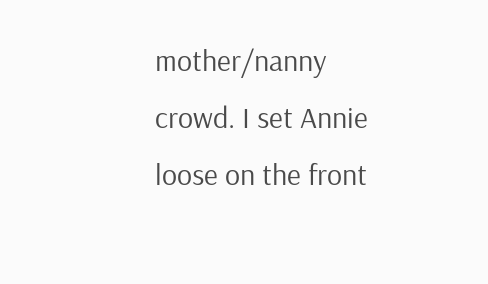mother/nanny crowd. I set Annie loose on the front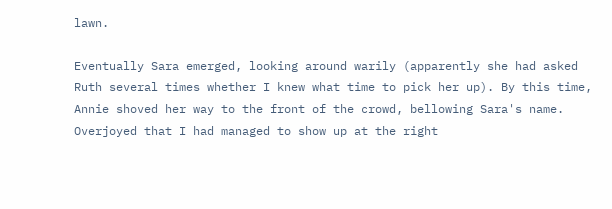lawn.

Eventually Sara emerged, looking around warily (apparently she had asked Ruth several times whether I knew what time to pick her up). By this time, Annie shoved her way to the front of the crowd, bellowing Sara's name. Overjoyed that I had managed to show up at the right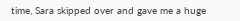time, Sara skipped over and gave me a huge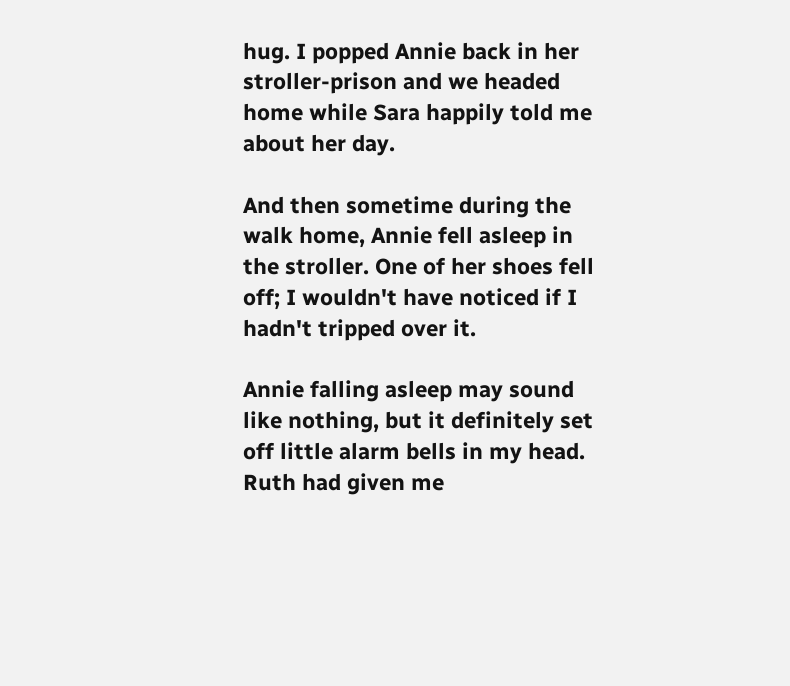hug. I popped Annie back in her stroller-prison and we headed home while Sara happily told me about her day.

And then sometime during the walk home, Annie fell asleep in the stroller. One of her shoes fell off; I wouldn't have noticed if I hadn't tripped over it.

Annie falling asleep may sound like nothing, but it definitely set off little alarm bells in my head. Ruth had given me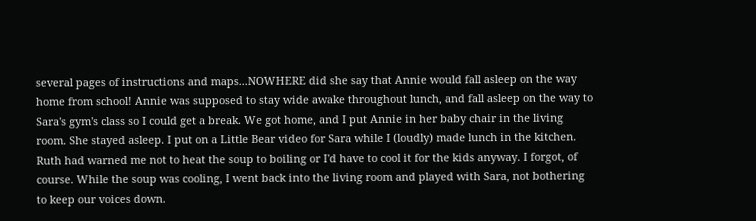several pages of instructions and maps...NOWHERE did she say that Annie would fall asleep on the way home from school! Annie was supposed to stay wide awake throughout lunch, and fall asleep on the way to Sara's gym's class so I could get a break. We got home, and I put Annie in her baby chair in the living room. She stayed asleep. I put on a Little Bear video for Sara while I (loudly) made lunch in the kitchen. Ruth had warned me not to heat the soup to boiling or I'd have to cool it for the kids anyway. I forgot, of course. While the soup was cooling, I went back into the living room and played with Sara, not bothering to keep our voices down.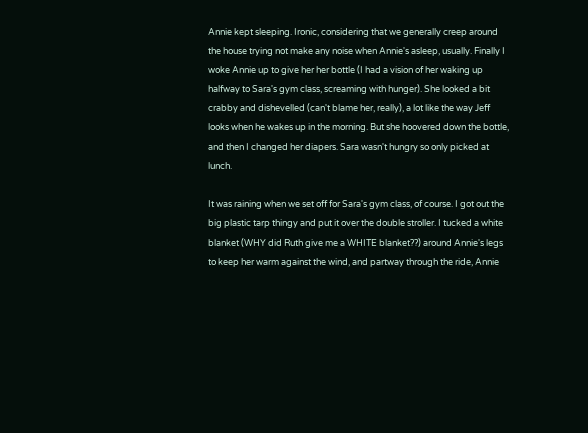Annie kept sleeping. Ironic, considering that we generally creep around the house trying not make any noise when Annie's asleep, usually. Finally I woke Annie up to give her her bottle (I had a vision of her waking up halfway to Sara's gym class, screaming with hunger). She looked a bit crabby and dishevelled (can't blame her, really), a lot like the way Jeff looks when he wakes up in the morning. But she hoovered down the bottle, and then I changed her diapers. Sara wasn't hungry so only picked at lunch.

It was raining when we set off for Sara's gym class, of course. I got out the big plastic tarp thingy and put it over the double stroller. I tucked a white blanket (WHY did Ruth give me a WHITE blanket??) around Annie's legs to keep her warm against the wind, and partway through the ride, Annie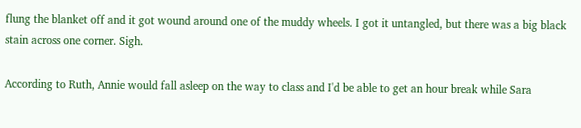flung the blanket off and it got wound around one of the muddy wheels. I got it untangled, but there was a big black stain across one corner. Sigh.

According to Ruth, Annie would fall asleep on the way to class and I'd be able to get an hour break while Sara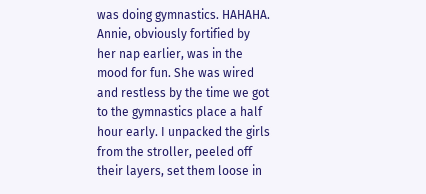was doing gymnastics. HAHAHA. Annie, obviously fortified by her nap earlier, was in the mood for fun. She was wired and restless by the time we got to the gymnastics place a half hour early. I unpacked the girls from the stroller, peeled off their layers, set them loose in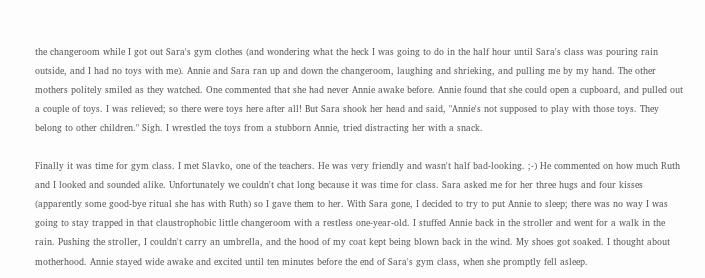the changeroom while I got out Sara's gym clothes (and wondering what the heck I was going to do in the half hour until Sara's class was pouring rain outside, and I had no toys with me). Annie and Sara ran up and down the changeroom, laughing and shrieking, and pulling me by my hand. The other mothers politely smiled as they watched. One commented that she had never Annie awake before. Annie found that she could open a cupboard, and pulled out a couple of toys. I was relieved; so there were toys here after all! But Sara shook her head and said, "Annie's not supposed to play with those toys. They belong to other children." Sigh. I wrestled the toys from a stubborn Annie, tried distracting her with a snack.

Finally it was time for gym class. I met Slavko, one of the teachers. He was very friendly and wasn't half bad-looking. ;-) He commented on how much Ruth and I looked and sounded alike. Unfortunately we couldn't chat long because it was time for class. Sara asked me for her three hugs and four kisses (apparently some good-bye ritual she has with Ruth) so I gave them to her. With Sara gone, I decided to try to put Annie to sleep; there was no way I was going to stay trapped in that claustrophobic little changeroom with a restless one-year-old. I stuffed Annie back in the stroller and went for a walk in the rain. Pushing the stroller, I couldn't carry an umbrella, and the hood of my coat kept being blown back in the wind. My shoes got soaked. I thought about motherhood. Annie stayed wide awake and excited until ten minutes before the end of Sara's gym class, when she promptly fell asleep.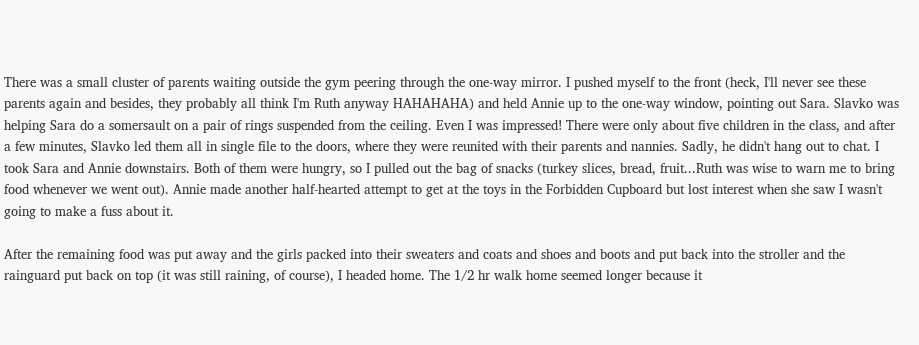There was a small cluster of parents waiting outside the gym peering through the one-way mirror. I pushed myself to the front (heck, I'll never see these parents again and besides, they probably all think I'm Ruth anyway HAHAHAHA) and held Annie up to the one-way window, pointing out Sara. Slavko was helping Sara do a somersault on a pair of rings suspended from the ceiling. Even I was impressed! There were only about five children in the class, and after a few minutes, Slavko led them all in single file to the doors, where they were reunited with their parents and nannies. Sadly, he didn't hang out to chat. I took Sara and Annie downstairs. Both of them were hungry, so I pulled out the bag of snacks (turkey slices, bread, fruit...Ruth was wise to warn me to bring food whenever we went out). Annie made another half-hearted attempt to get at the toys in the Forbidden Cupboard but lost interest when she saw I wasn't going to make a fuss about it.

After the remaining food was put away and the girls packed into their sweaters and coats and shoes and boots and put back into the stroller and the rainguard put back on top (it was still raining, of course), I headed home. The 1/2 hr walk home seemed longer because it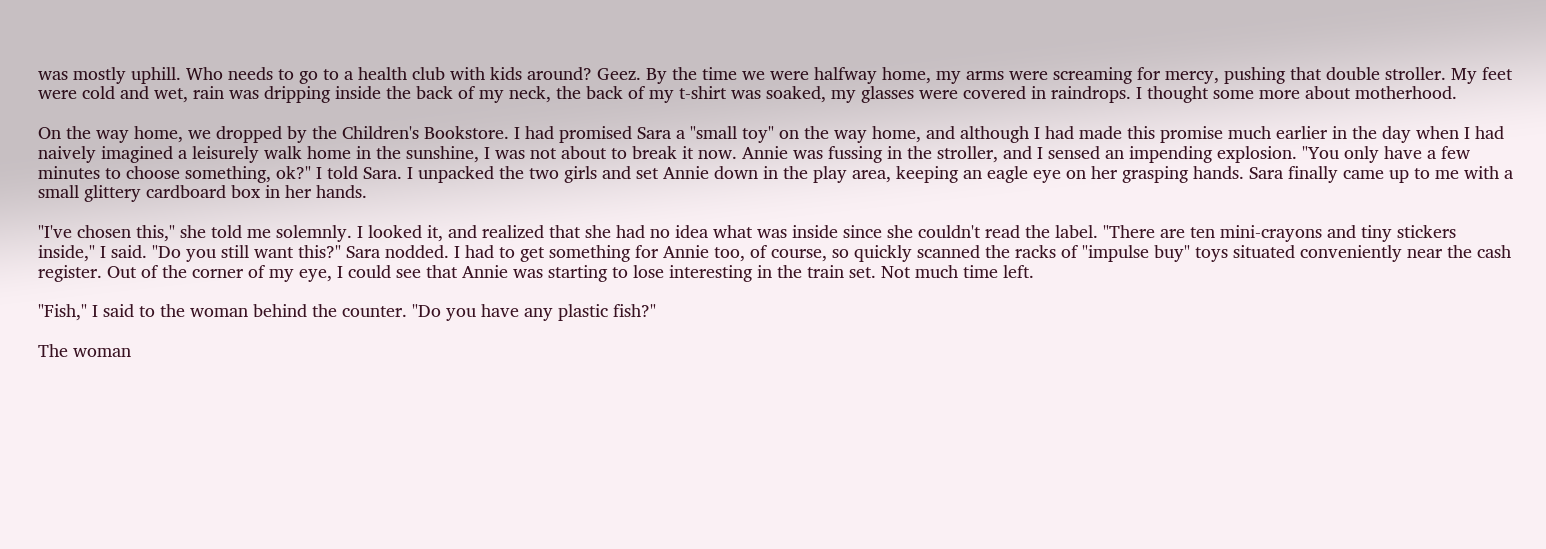was mostly uphill. Who needs to go to a health club with kids around? Geez. By the time we were halfway home, my arms were screaming for mercy, pushing that double stroller. My feet were cold and wet, rain was dripping inside the back of my neck, the back of my t-shirt was soaked, my glasses were covered in raindrops. I thought some more about motherhood.

On the way home, we dropped by the Children's Bookstore. I had promised Sara a "small toy" on the way home, and although I had made this promise much earlier in the day when I had naively imagined a leisurely walk home in the sunshine, I was not about to break it now. Annie was fussing in the stroller, and I sensed an impending explosion. "You only have a few minutes to choose something, ok?" I told Sara. I unpacked the two girls and set Annie down in the play area, keeping an eagle eye on her grasping hands. Sara finally came up to me with a small glittery cardboard box in her hands.

"I've chosen this," she told me solemnly. I looked it, and realized that she had no idea what was inside since she couldn't read the label. "There are ten mini-crayons and tiny stickers inside," I said. "Do you still want this?" Sara nodded. I had to get something for Annie too, of course, so quickly scanned the racks of "impulse buy" toys situated conveniently near the cash register. Out of the corner of my eye, I could see that Annie was starting to lose interesting in the train set. Not much time left.

"Fish," I said to the woman behind the counter. "Do you have any plastic fish?"

The woman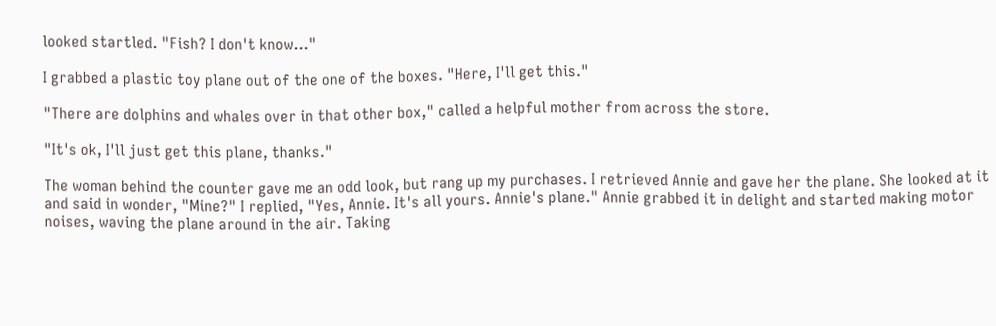looked startled. "Fish? I don't know..."

I grabbed a plastic toy plane out of the one of the boxes. "Here, I'll get this."

"There are dolphins and whales over in that other box," called a helpful mother from across the store.

"It's ok, I'll just get this plane, thanks."

The woman behind the counter gave me an odd look, but rang up my purchases. I retrieved Annie and gave her the plane. She looked at it and said in wonder, "Mine?" I replied, "Yes, Annie. It's all yours. Annie's plane." Annie grabbed it in delight and started making motor noises, waving the plane around in the air. Taking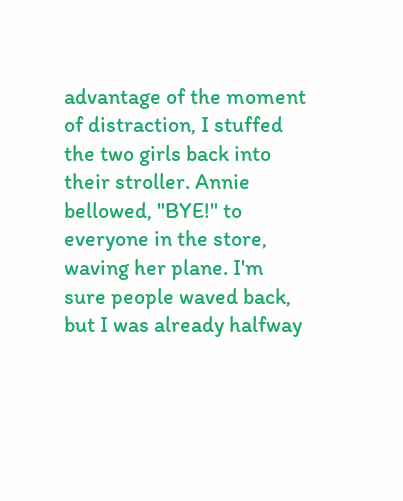advantage of the moment of distraction, I stuffed the two girls back into their stroller. Annie bellowed, "BYE!" to everyone in the store, waving her plane. I'm sure people waved back, but I was already halfway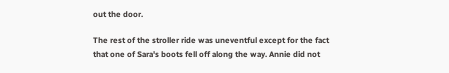out the door.

The rest of the stroller ride was uneventful except for the fact that one of Sara's boots fell off along the way. Annie did not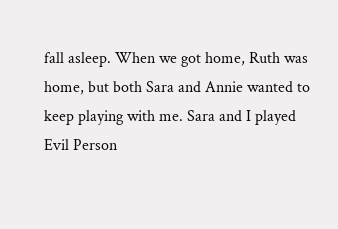fall asleep. When we got home, Ruth was home, but both Sara and Annie wanted to keep playing with me. Sara and I played Evil Person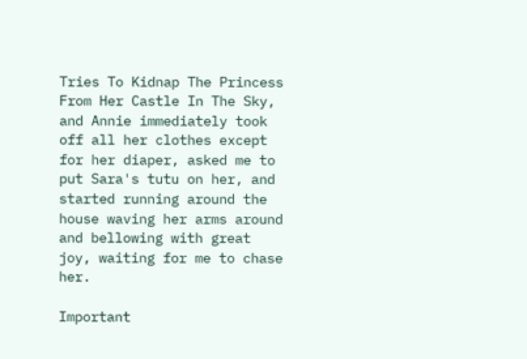Tries To Kidnap The Princess From Her Castle In The Sky, and Annie immediately took off all her clothes except for her diaper, asked me to put Sara's tutu on her, and started running around the house waving her arms around and bellowing with great joy, waiting for me to chase her.

Important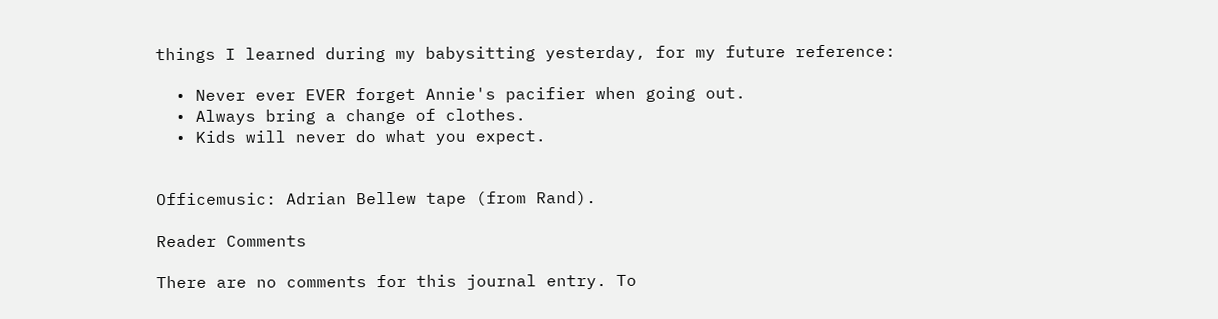things I learned during my babysitting yesterday, for my future reference:

  • Never ever EVER forget Annie's pacifier when going out.
  • Always bring a change of clothes.
  • Kids will never do what you expect.


Officemusic: Adrian Bellew tape (from Rand).

Reader Comments

There are no comments for this journal entry. To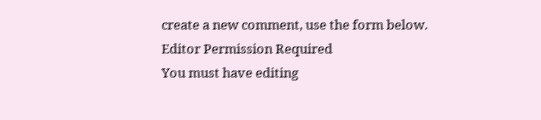create a new comment, use the form below.
Editor Permission Required
You must have editing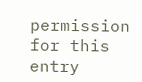permission for this entry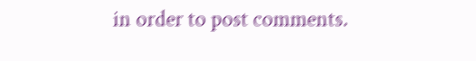in order to post comments.